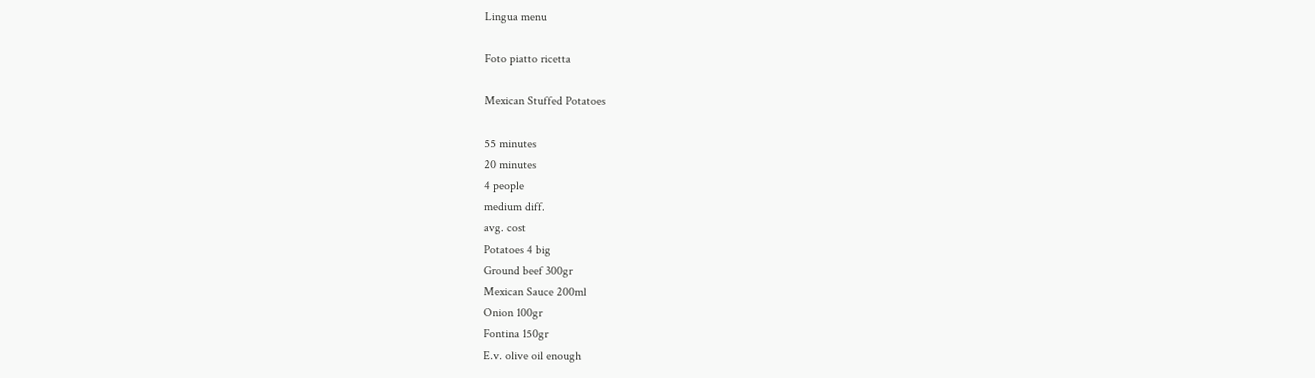Lingua menu

Foto piatto ricetta

Mexican Stuffed Potatoes

55 minutes
20 minutes
4 people
medium diff.
avg. cost
Potatoes 4 big
Ground beef 300gr
Mexican Sauce 200ml
Onion 100gr
Fontina 150gr
E.v. olive oil enough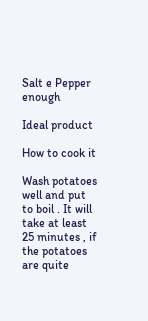Salt e Pepper enough

Ideal product

How to cook it

Wash potatoes well and put to boil . It will take at least 25 minutes , if the potatoes are quite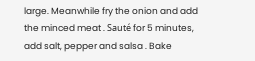large. Meanwhile fry the onion and add the minced meat . Sauté for 5 minutes, add salt, pepper and salsa . Bake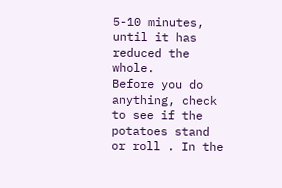5-10 minutes, until it has reduced the whole.
Before you do anything, check to see if the potatoes stand or roll . In the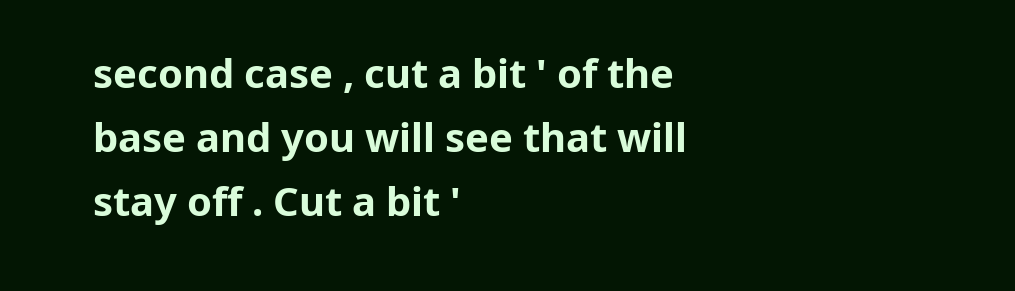second case , cut a bit ' of the base and you will see that will stay off . Cut a bit '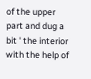of the upper part and dug a bit ' the interior with the help of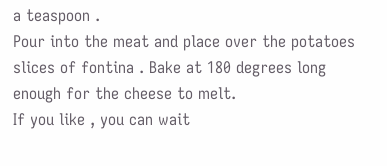a teaspoon .
Pour into the meat and place over the potatoes  slices of fontina . Bake at 180 degrees long enough for the cheese to melt.
If you like , you can wait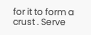for it to form a crust . Serve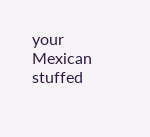your Mexican stuffed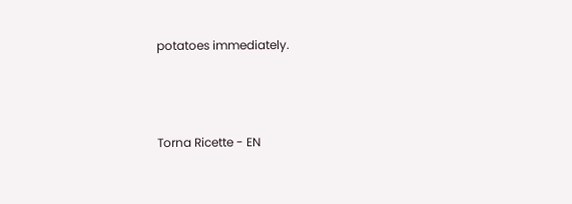potatoes immediately.



Torna Ricette - EN